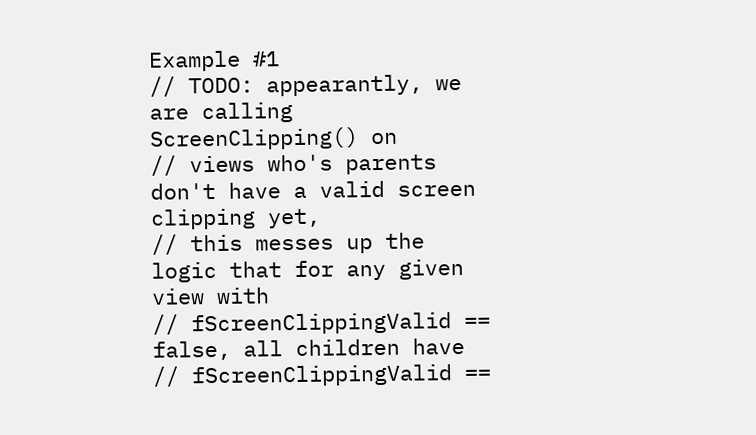Example #1
// TODO: appearantly, we are calling ScreenClipping() on
// views who's parents don't have a valid screen clipping yet,
// this messes up the logic that for any given view with
// fScreenClippingValid == false, all children have
// fScreenClippingValid ==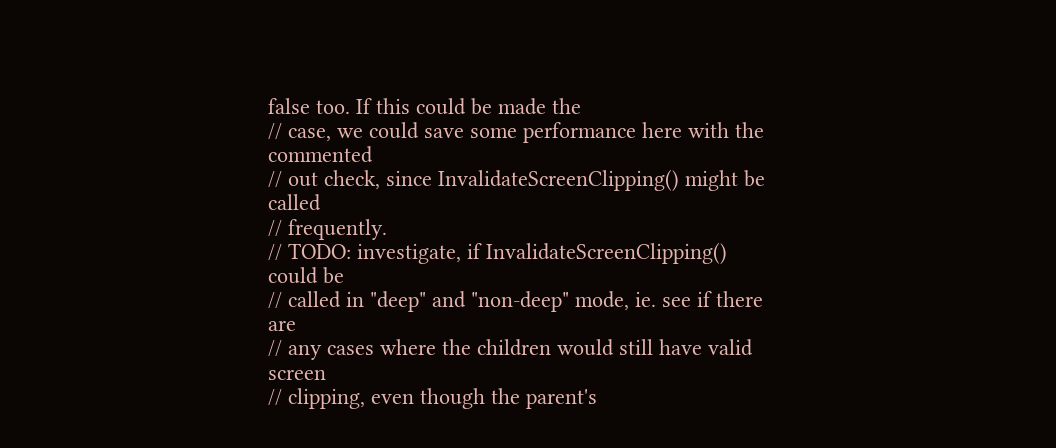false too. If this could be made the
// case, we could save some performance here with the commented
// out check, since InvalidateScreenClipping() might be called
// frequently.
// TODO: investigate, if InvalidateScreenClipping() could be
// called in "deep" and "non-deep" mode, ie. see if there are
// any cases where the children would still have valid screen
// clipping, even though the parent's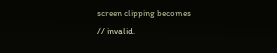screen clipping becomes
// invalid.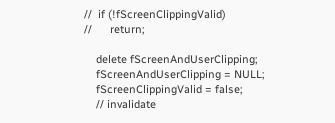//  if (!fScreenClippingValid)
//      return;

    delete fScreenAndUserClipping;
    fScreenAndUserClipping = NULL;
    fScreenClippingValid = false;
    // invalidate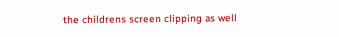the childrens screen clipping as well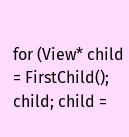for (View* child = FirstChild(); child; child =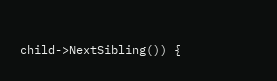child->NextSibling()) {